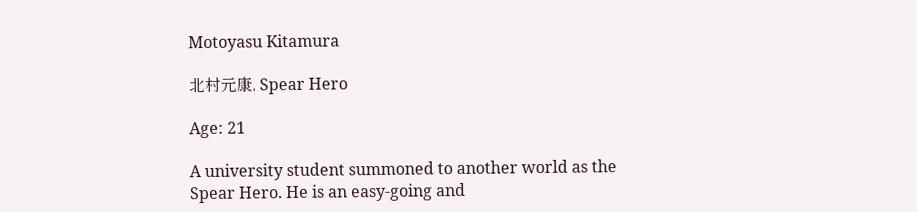Motoyasu Kitamura

北村元康, Spear Hero

Age: 21

A university student summoned to another world as the Spear Hero. He is an easy-going and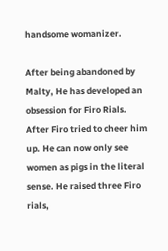handsome womanizer.

After being abandoned by Malty, He has developed an obsession for Firo Rials. After Firo tried to cheer him up. He can now only see women as pigs in the literal sense. He raised three Firo rials,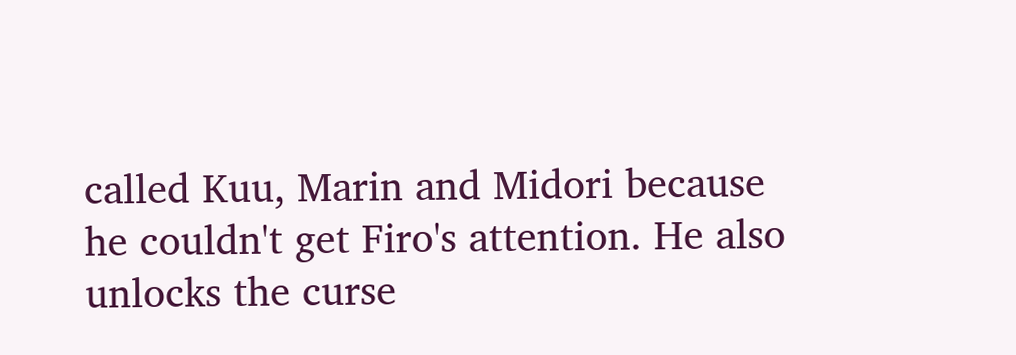called Kuu, Marin and Midori because he couldn't get Firo's attention. He also unlocks the curse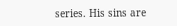series. His sins are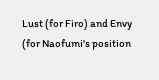Lust (for Firo) and Envy (for Naofumi's position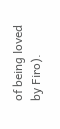of being loved by Firo).